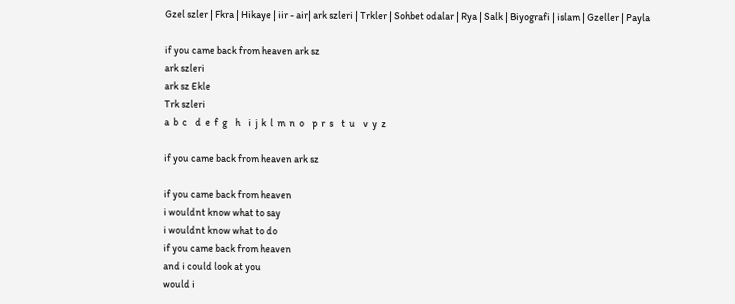Gzel szler | Fkra | Hikaye | iir - air| ark szleri | Trkler | Sohbet odalar | Rya | Salk | Biyografi | islam | Gzeller | Payla

if you came back from heaven ark sz
ark szleri
ark sz Ekle
Trk szleri
a  b  c    d  e  f  g    h    i  j  k  l  m  n  o    p  r  s    t  u    v  y  z

if you came back from heaven ark sz

if you came back from heaven
i wouldnt know what to say
i wouldnt know what to do
if you came back from heaven
and i could look at you
would i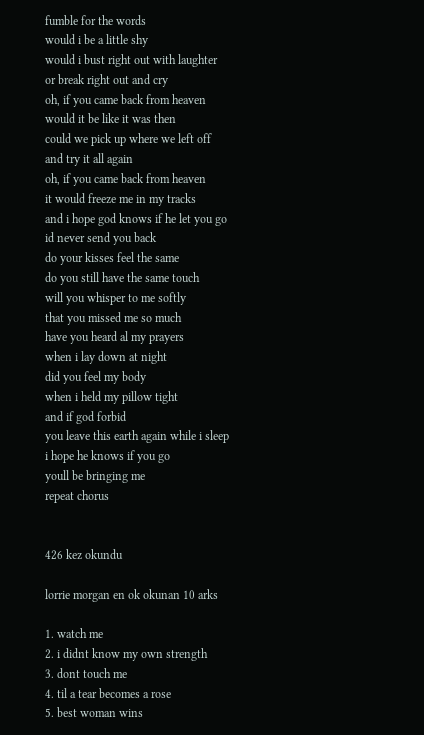fumble for the words
would i be a little shy
would i bust right out with laughter
or break right out and cry
oh, if you came back from heaven
would it be like it was then
could we pick up where we left off
and try it all again
oh, if you came back from heaven
it would freeze me in my tracks
and i hope god knows if he let you go
id never send you back
do your kisses feel the same
do you still have the same touch
will you whisper to me softly
that you missed me so much
have you heard al my prayers
when i lay down at night
did you feel my body
when i held my pillow tight
and if god forbid
you leave this earth again while i sleep
i hope he knows if you go
youll be bringing me
repeat chorus


426 kez okundu

lorrie morgan en ok okunan 10 arks

1. watch me
2. i didnt know my own strength
3. dont touch me
4. til a tear becomes a rose
5. best woman wins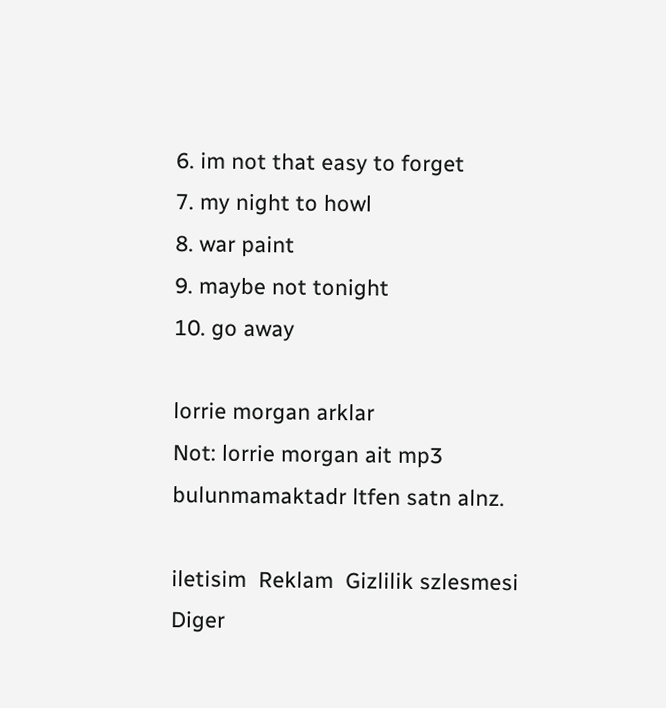6. im not that easy to forget
7. my night to howl
8. war paint
9. maybe not tonight
10. go away

lorrie morgan arklar
Not: lorrie morgan ait mp3 bulunmamaktadr ltfen satn alnz.

iletisim  Reklam  Gizlilik szlesmesi
Diger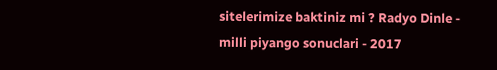sitelerimize baktiniz mi ? Radyo Dinle - milli piyango sonuclari - 2017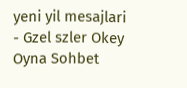yeni yil mesajlari - Gzel szler Okey Oyna Sohbet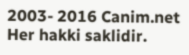2003- 2016 Canim.net Her hakki saklidir.